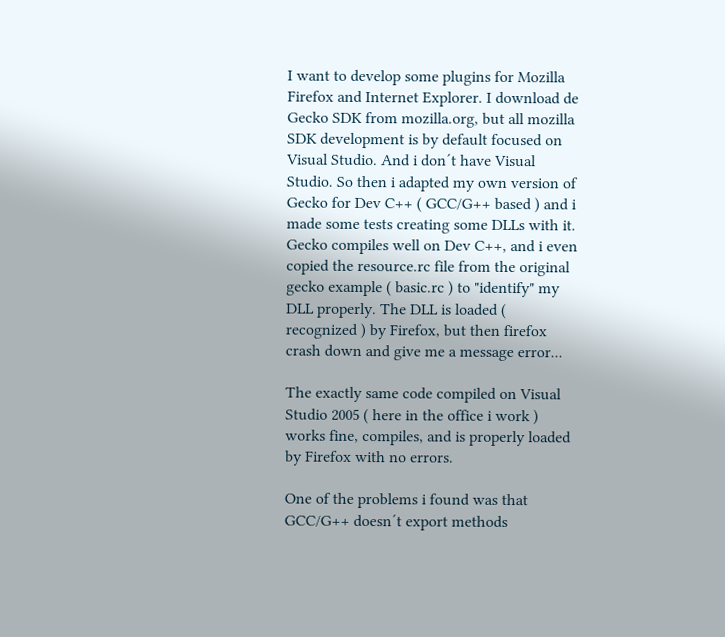I want to develop some plugins for Mozilla Firefox and Internet Explorer. I download de Gecko SDK from mozilla.org, but all mozilla SDK development is by default focused on Visual Studio. And i don´t have Visual Studio. So then i adapted my own version of Gecko for Dev C++ ( GCC/G++ based ) and i made some tests creating some DLLs with it. Gecko compiles well on Dev C++, and i even copied the resource.rc file from the original gecko example ( basic.rc ) to "identify" my DLL properly. The DLL is loaded ( recognized ) by Firefox, but then firefox crash down and give me a message error...

The exactly same code compiled on Visual Studio 2005 ( here in the office i work ) works fine, compiles, and is properly loaded by Firefox with no errors.

One of the problems i found was that GCC/G++ doesn´t export methods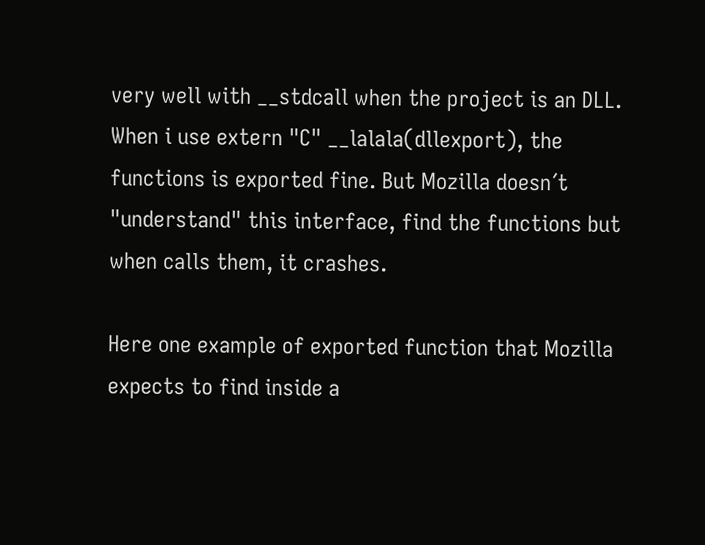very well with __stdcall when the project is an DLL. When i use extern "C" __lalala(dllexport), the functions is exported fine. But Mozilla doesn´t "understand" this interface, find the functions but when calls them, it crashes.

Here one example of exported function that Mozilla expects to find inside a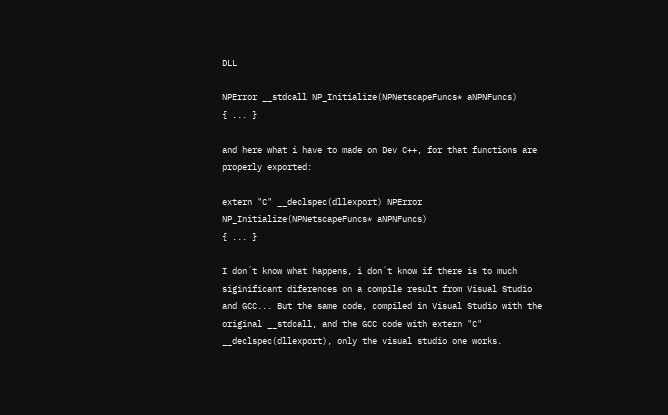DLL

NPError __stdcall NP_Initialize(NPNetscapeFuncs* aNPNFuncs)
{ ... }

and here what i have to made on Dev C++, for that functions are properly exported:

extern "C" __declspec(dllexport) NPError NP_Initialize(NPNetscapeFuncs* aNPNFuncs)
{ ... }

I don´t know what happens, i don´t know if there is to much siginificant diferences on a compile result from Visual Studio and GCC... But the same code, compiled in Visual Studio with the original __stdcall, and the GCC code with extern "C" __declspec(dllexport), only the visual studio one works.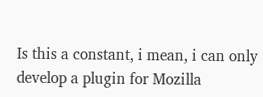Is this a constant, i mean, i can only develop a plugin for Mozilla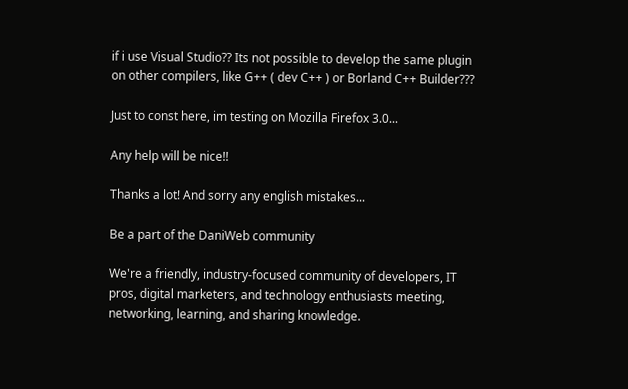if i use Visual Studio?? Its not possible to develop the same plugin on other compilers, like G++ ( dev C++ ) or Borland C++ Builder???

Just to const here, im testing on Mozilla Firefox 3.0...

Any help will be nice!!

Thanks a lot! And sorry any english mistakes...

Be a part of the DaniWeb community

We're a friendly, industry-focused community of developers, IT pros, digital marketers, and technology enthusiasts meeting, networking, learning, and sharing knowledge.